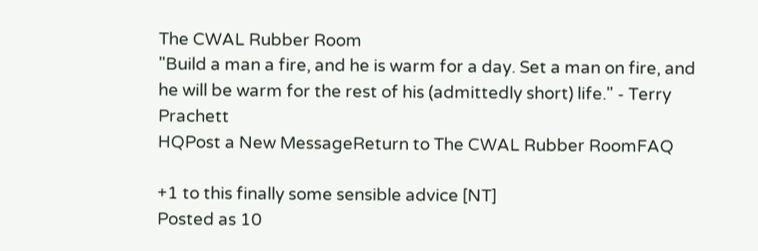The CWAL Rubber Room
"Build a man a fire, and he is warm for a day. Set a man on fire, and he will be warm for the rest of his (admittedly short) life." - Terry Prachett
HQPost a New MessageReturn to The CWAL Rubber RoomFAQ

+1 to this finally some sensible advice [NT]
Posted as 10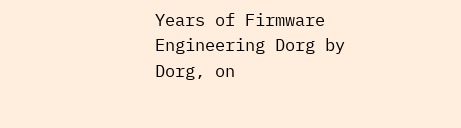Years of Firmware Engineering Dorg by Dorg, on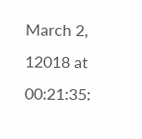March 2, 12018 at 00:21:35: